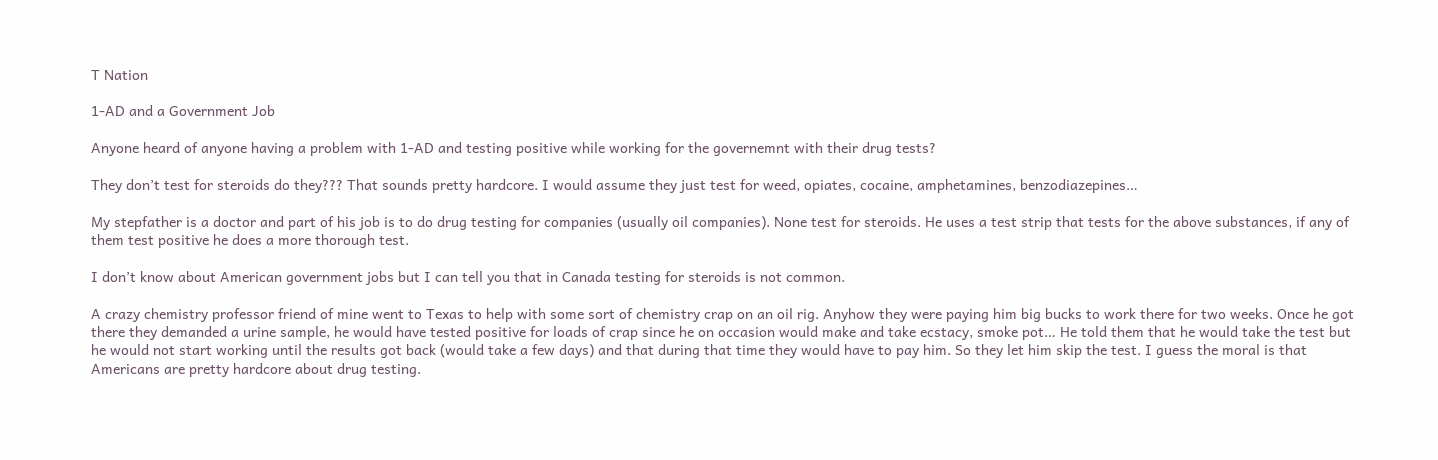T Nation

1-AD and a Government Job

Anyone heard of anyone having a problem with 1-AD and testing positive while working for the governemnt with their drug tests?

They don’t test for steroids do they??? That sounds pretty hardcore. I would assume they just test for weed, opiates, cocaine, amphetamines, benzodiazepines…

My stepfather is a doctor and part of his job is to do drug testing for companies (usually oil companies). None test for steroids. He uses a test strip that tests for the above substances, if any of them test positive he does a more thorough test.

I don’t know about American government jobs but I can tell you that in Canada testing for steroids is not common.

A crazy chemistry professor friend of mine went to Texas to help with some sort of chemistry crap on an oil rig. Anyhow they were paying him big bucks to work there for two weeks. Once he got there they demanded a urine sample, he would have tested positive for loads of crap since he on occasion would make and take ecstacy, smoke pot… He told them that he would take the test but he would not start working until the results got back (would take a few days) and that during that time they would have to pay him. So they let him skip the test. I guess the moral is that Americans are pretty hardcore about drug testing.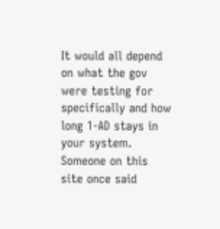It would all depend on what the gov were testing for specifically and how long 1-AD stays in your system.
Someone on this site once said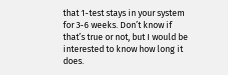that 1-test stays in your system for 3-6 weeks. Don’t know if that’s true or not, but I would be interested to know how long it does.